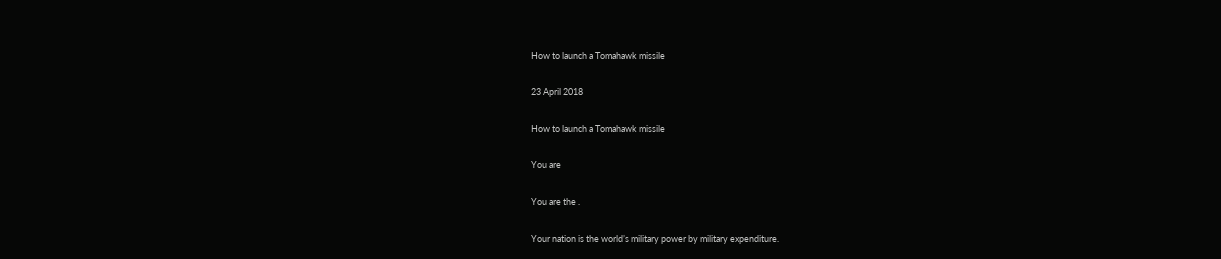How to launch a Tomahawk missile

23 April 2018

How to launch a Tomahawk missile

You are

You are the .

Your nation is the world’s military power by military expenditure.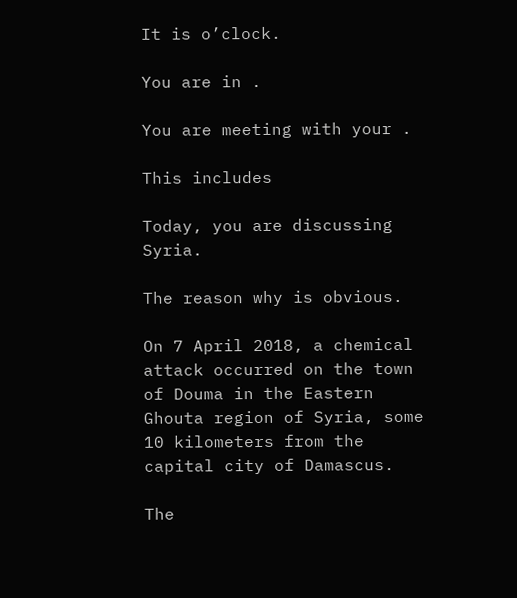It is o’clock.

You are in .

You are meeting with your .

This includes

Today, you are discussing Syria.

The reason why is obvious.

On 7 April 2018, a chemical attack occurred on the town of Douma in the Eastern Ghouta region of Syria, some 10 kilometers from the capital city of Damascus.

The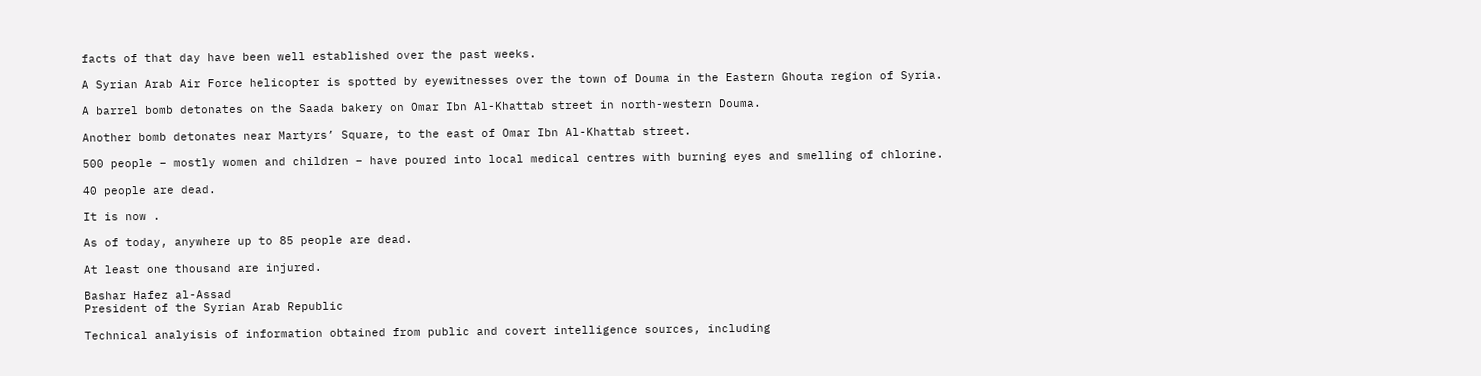facts of that day have been well established over the past weeks.

A Syrian Arab Air Force helicopter is spotted by eyewitnesses over the town of Douma in the Eastern Ghouta region of Syria.

A barrel bomb detonates on the Saada bakery on Omar Ibn Al-Khattab street in north-western Douma.

Another bomb detonates near Martyrs’ Square, to the east of Omar Ibn Al-Khattab street.

500 people – mostly women and children – have poured into local medical centres with burning eyes and smelling of chlorine.

40 people are dead.

It is now .

As of today, anywhere up to 85 people are dead.

At least one thousand are injured.

Bashar Hafez al-Assad
President of the Syrian Arab Republic

Technical analyisis of information obtained from public and covert intelligence sources, including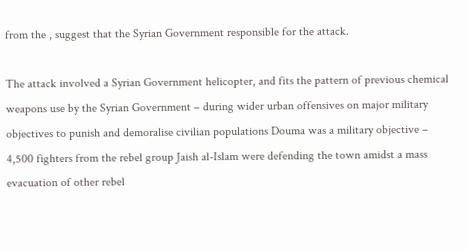from the , suggest that the Syrian Government responsible for the attack.

The attack involved a Syrian Government helicopter, and fits the pattern of previous chemical weapons use by the Syrian Government – during wider urban offensives on major military objectives to punish and demoralise civilian populations Douma was a military objective – 4,500 fighters from the rebel group Jaish al-Islam were defending the town amidst a mass evacuation of other rebel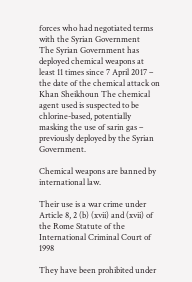forces who had negotiated terms with the Syrian Government
The Syrian Government has deployed chemical weapons at least 11 times since 7 April 2017 – the date of the chemical attack on Khan Sheikhoun The chemical agent used is suspected to be chlorine-based, potentially masking the use of sarin gas – previously deployed by the Syrian Government.

Chemical weapons are banned by international law.

Their use is a war crime under Article 8, 2 (b) (xvii) and (xvii) of the Rome Statute of the International Criminal Court of 1998

They have been prohibited under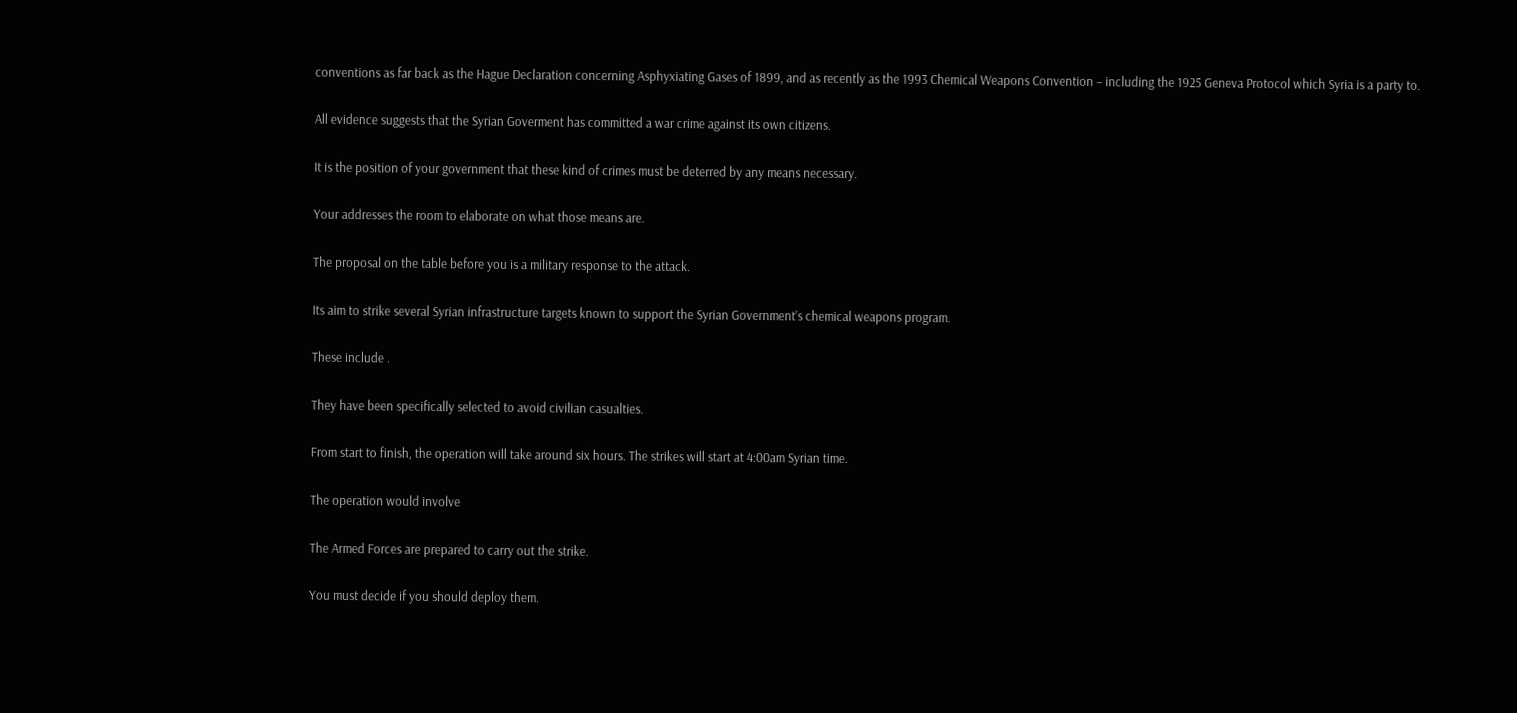conventions as far back as the Hague Declaration concerning Asphyxiating Gases of 1899, and as recently as the 1993 Chemical Weapons Convention – including the 1925 Geneva Protocol which Syria is a party to.

All evidence suggests that the Syrian Goverment has committed a war crime against its own citizens.

It is the position of your government that these kind of crimes must be deterred by any means necessary.

Your addresses the room to elaborate on what those means are.

The proposal on the table before you is a military response to the attack.

Its aim to strike several Syrian infrastructure targets known to support the Syrian Government’s chemical weapons program.

These include .

They have been specifically selected to avoid civilian casualties.

From start to finish, the operation will take around six hours. The strikes will start at 4:00am Syrian time.

The operation would involve

The Armed Forces are prepared to carry out the strike.

You must decide if you should deploy them.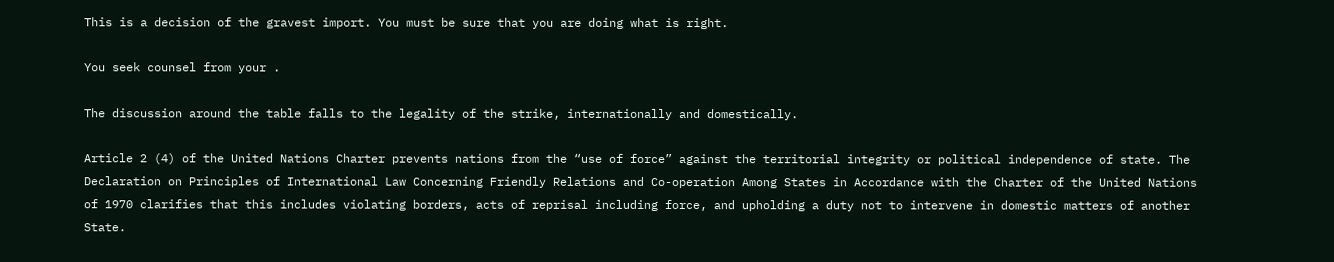This is a decision of the gravest import. You must be sure that you are doing what is right.

You seek counsel from your .

The discussion around the table falls to the legality of the strike, internationally and domestically.

Article 2 (4) of the United Nations Charter prevents nations from the “use of force” against the territorial integrity or political independence of state. The Declaration on Principles of International Law Concerning Friendly Relations and Co-operation Among States in Accordance with the Charter of the United Nations of 1970 clarifies that this includes violating borders, acts of reprisal including force, and upholding a duty not to intervene in domestic matters of another State.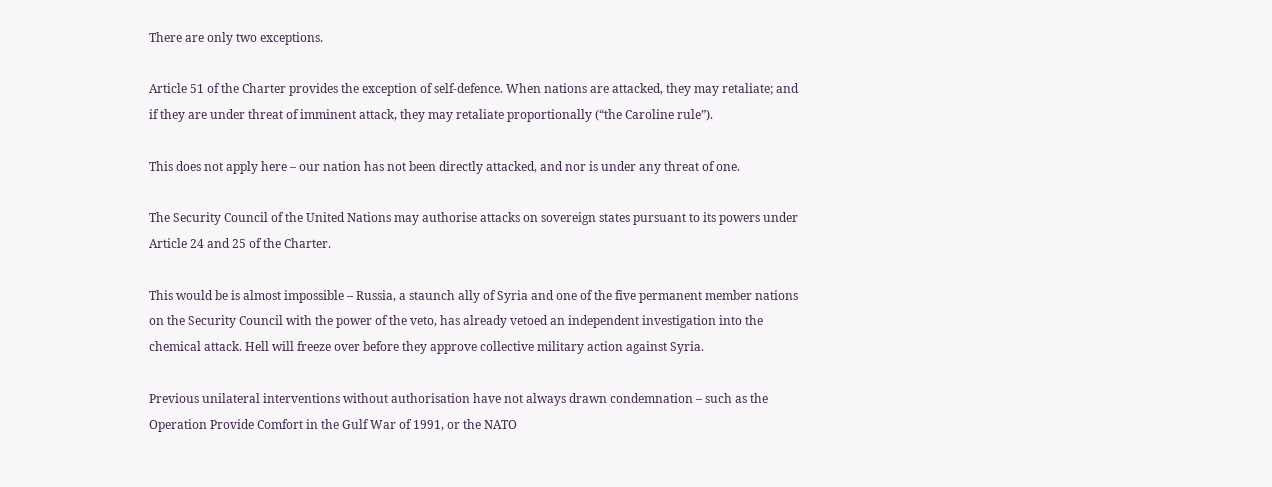There are only two exceptions.

Article 51 of the Charter provides the exception of self-defence. When nations are attacked, they may retaliate; and if they are under threat of imminent attack, they may retaliate proportionally (“the Caroline rule”).

This does not apply here – our nation has not been directly attacked, and nor is under any threat of one.

The Security Council of the United Nations may authorise attacks on sovereign states pursuant to its powers under Article 24 and 25 of the Charter.

This would be is almost impossible – Russia, a staunch ally of Syria and one of the five permanent member nations on the Security Council with the power of the veto, has already vetoed an independent investigation into the chemical attack. Hell will freeze over before they approve collective military action against Syria.

Previous unilateral interventions without authorisation have not always drawn condemnation – such as the Operation Provide Comfort in the Gulf War of 1991, or the NATO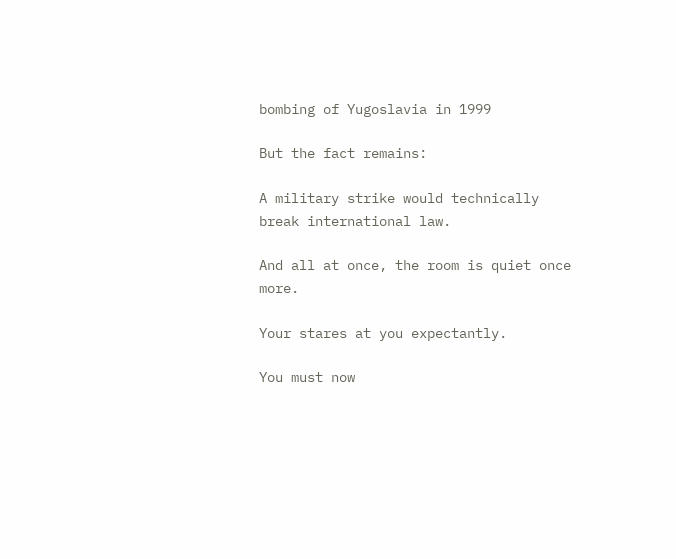bombing of Yugoslavia in 1999

But the fact remains:

A military strike would technically break international law.

And all at once, the room is quiet once more.

Your stares at you expectantly.

You must now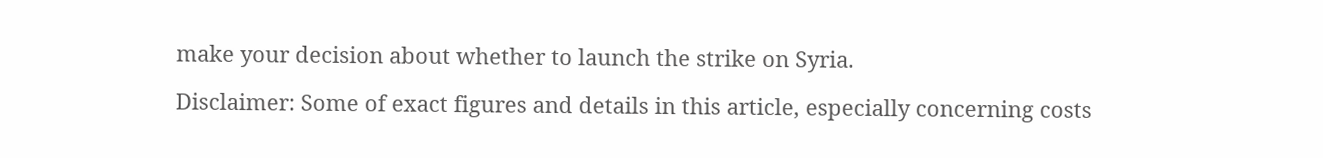make your decision about whether to launch the strike on Syria.

Disclaimer: Some of exact figures and details in this article, especially concerning costs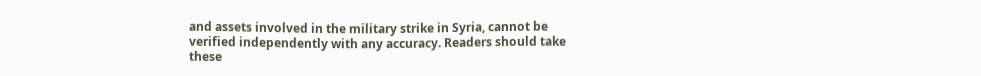and assets involved in the military strike in Syria, cannot be verified independently with any accuracy. Readers should take these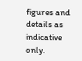figures and details as indicative only.